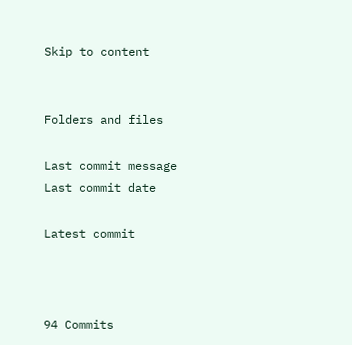Skip to content


Folders and files

Last commit message
Last commit date

Latest commit



94 Commits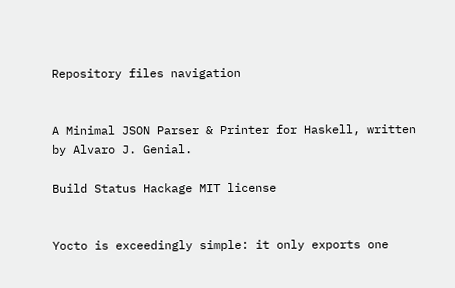Repository files navigation


A Minimal JSON Parser & Printer for Haskell, written by Alvaro J. Genial.

Build Status Hackage MIT license


Yocto is exceedingly simple: it only exports one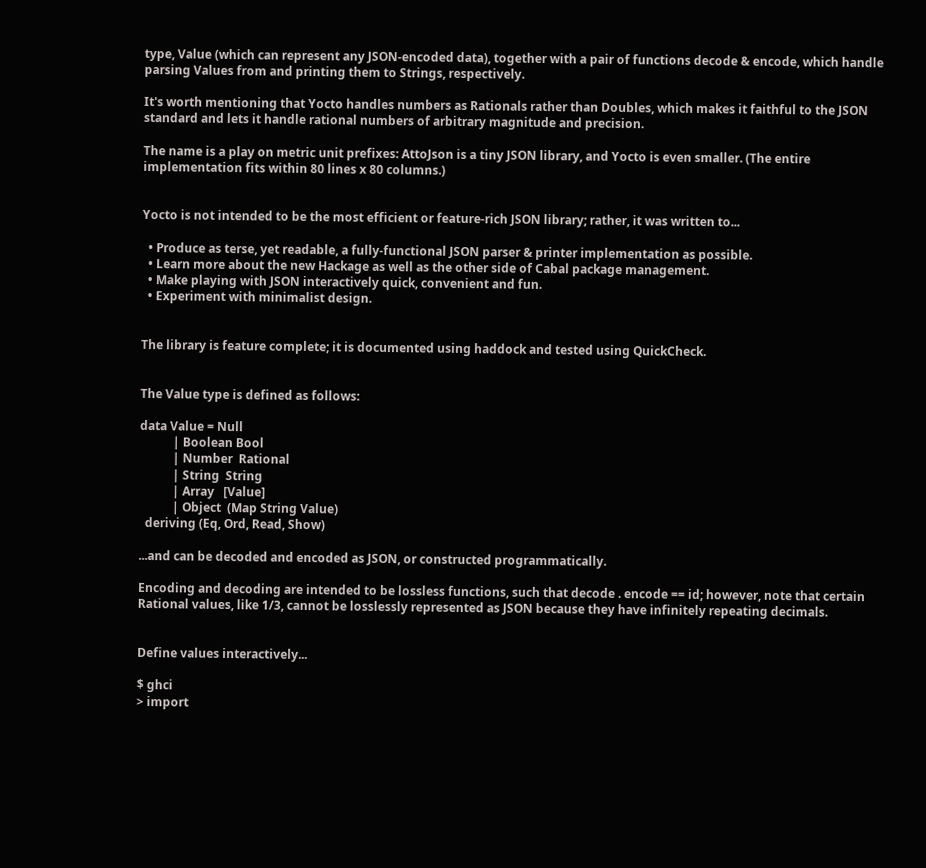type, Value (which can represent any JSON-encoded data), together with a pair of functions decode & encode, which handle parsing Values from and printing them to Strings, respectively.

It's worth mentioning that Yocto handles numbers as Rationals rather than Doubles, which makes it faithful to the JSON standard and lets it handle rational numbers of arbitrary magnitude and precision.

The name is a play on metric unit prefixes: AttoJson is a tiny JSON library, and Yocto is even smaller. (The entire implementation fits within 80 lines x 80 columns.)


Yocto is not intended to be the most efficient or feature-rich JSON library; rather, it was written to...

  • Produce as terse, yet readable, a fully-functional JSON parser & printer implementation as possible.
  • Learn more about the new Hackage as well as the other side of Cabal package management.
  • Make playing with JSON interactively quick, convenient and fun.
  • Experiment with minimalist design.


The library is feature complete; it is documented using haddock and tested using QuickCheck.


The Value type is defined as follows:

data Value = Null
           | Boolean Bool
           | Number  Rational
           | String  String
           | Array   [Value]
           | Object  (Map String Value)
  deriving (Eq, Ord, Read, Show)

...and can be decoded and encoded as JSON, or constructed programmatically.

Encoding and decoding are intended to be lossless functions, such that decode . encode == id; however, note that certain Rational values, like 1/3, cannot be losslessly represented as JSON because they have infinitely repeating decimals.


Define values interactively...

$ ghci
> import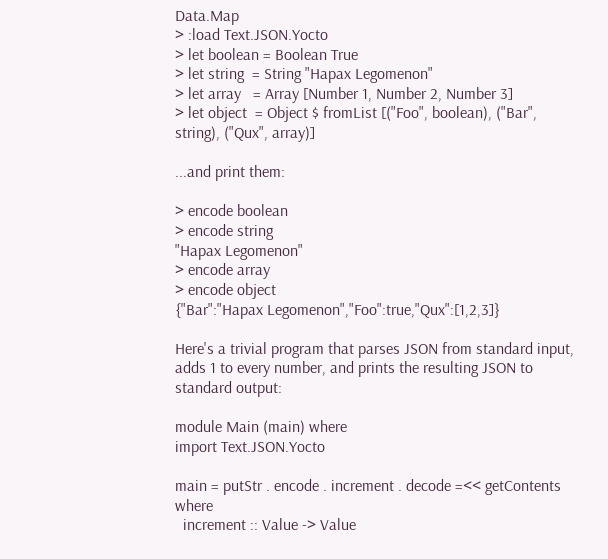Data.Map
> :load Text.JSON.Yocto
> let boolean = Boolean True
> let string  = String "Hapax Legomenon"
> let array   = Array [Number 1, Number 2, Number 3]
> let object  = Object $ fromList [("Foo", boolean), ("Bar", string), ("Qux", array)]

...and print them:

> encode boolean
> encode string
"Hapax Legomenon"
> encode array
> encode object
{"Bar":"Hapax Legomenon","Foo":true,"Qux":[1,2,3]}

Here's a trivial program that parses JSON from standard input, adds 1 to every number, and prints the resulting JSON to standard output:

module Main (main) where
import Text.JSON.Yocto

main = putStr . encode . increment . decode =<< getContents where
  increment :: Value -> Value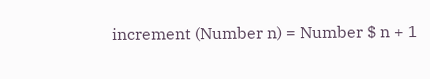increment (Number n) = Number $ n + 1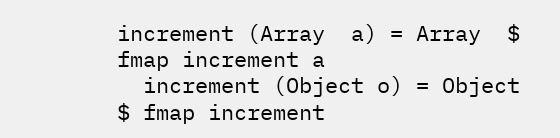increment (Array  a) = Array  $ fmap increment a
  increment (Object o) = Object $ fmap increment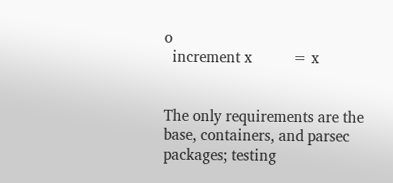o
  increment x          = x


The only requirements are the base, containers, and parsec packages; testing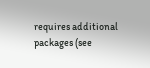requires additional packages (see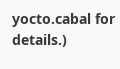yocto.cabal for details.)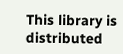This library is distributed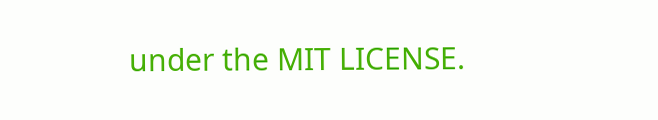under the MIT LICENSE.